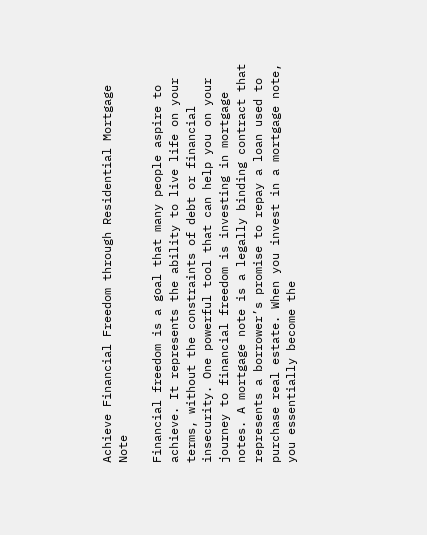Achieve Financial Freedom through Residential Mortgage Note

Financial freedom is a goal that many people aspire to achieve. It represents the ability to live life on your terms, without the constraints of debt or financial insecurity. One powerful tool that can help you on your journey to financial freedom is investing in mortgage notes. A mortgage note is a legally binding contract that represents a borrower’s promise to repay a loan used to purchase real estate. When you invest in a mortgage note, you essentially become the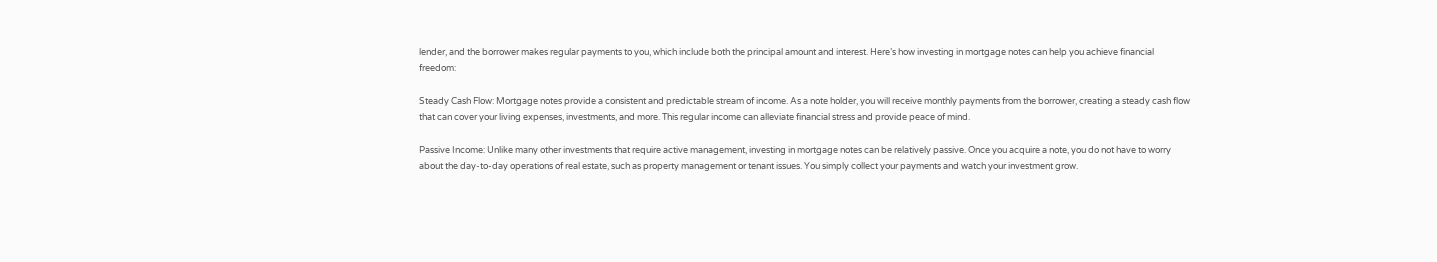lender, and the borrower makes regular payments to you, which include both the principal amount and interest. Here’s how investing in mortgage notes can help you achieve financial freedom:

Steady Cash Flow: Mortgage notes provide a consistent and predictable stream of income. As a note holder, you will receive monthly payments from the borrower, creating a steady cash flow that can cover your living expenses, investments, and more. This regular income can alleviate financial stress and provide peace of mind.

Passive Income: Unlike many other investments that require active management, investing in mortgage notes can be relatively passive. Once you acquire a note, you do not have to worry about the day-to-day operations of real estate, such as property management or tenant issues. You simply collect your payments and watch your investment grow.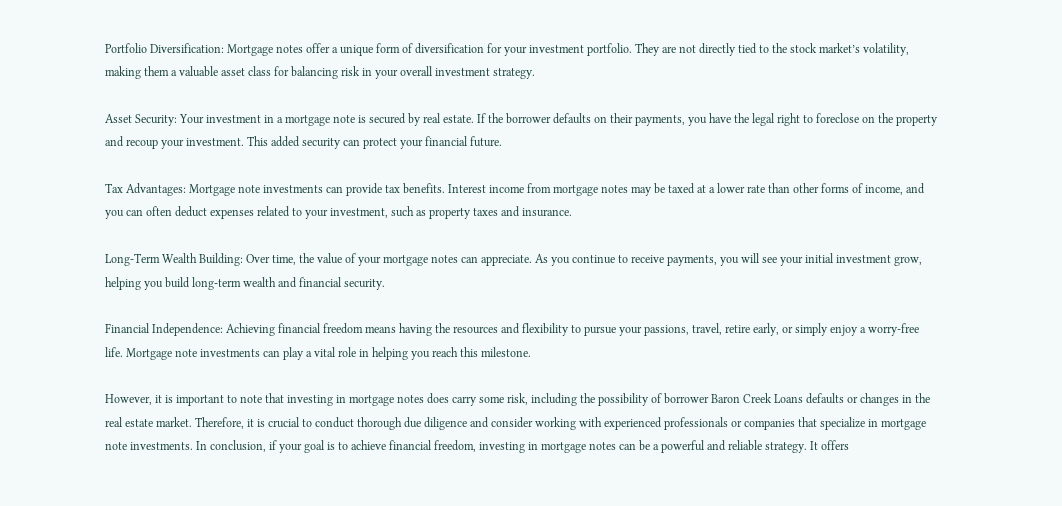Portfolio Diversification: Mortgage notes offer a unique form of diversification for your investment portfolio. They are not directly tied to the stock market’s volatility, making them a valuable asset class for balancing risk in your overall investment strategy.

Asset Security: Your investment in a mortgage note is secured by real estate. If the borrower defaults on their payments, you have the legal right to foreclose on the property and recoup your investment. This added security can protect your financial future.

Tax Advantages: Mortgage note investments can provide tax benefits. Interest income from mortgage notes may be taxed at a lower rate than other forms of income, and you can often deduct expenses related to your investment, such as property taxes and insurance.

Long-Term Wealth Building: Over time, the value of your mortgage notes can appreciate. As you continue to receive payments, you will see your initial investment grow, helping you build long-term wealth and financial security.

Financial Independence: Achieving financial freedom means having the resources and flexibility to pursue your passions, travel, retire early, or simply enjoy a worry-free life. Mortgage note investments can play a vital role in helping you reach this milestone.

However, it is important to note that investing in mortgage notes does carry some risk, including the possibility of borrower Baron Creek Loans defaults or changes in the real estate market. Therefore, it is crucial to conduct thorough due diligence and consider working with experienced professionals or companies that specialize in mortgage note investments. In conclusion, if your goal is to achieve financial freedom, investing in mortgage notes can be a powerful and reliable strategy. It offers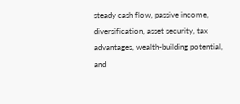steady cash flow, passive income, diversification, asset security, tax advantages, wealth-building potential, and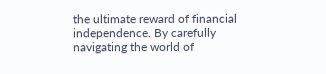the ultimate reward of financial independence. By carefully navigating the world of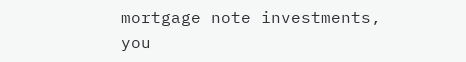mortgage note investments, you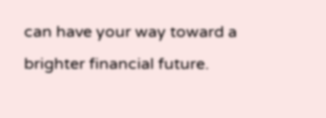can have your way toward a brighter financial future.